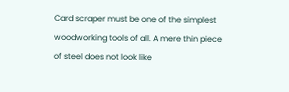Card scraper must be one of the simplest woodworking tools of all. A mere thin piece of steel does not look like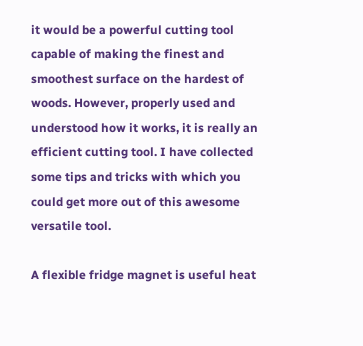it would be a powerful cutting tool capable of making the finest and smoothest surface on the hardest of woods. However, properly used and understood how it works, it is really an efficient cutting tool. I have collected some tips and tricks with which you could get more out of this awesome versatile tool.

A flexible fridge magnet is useful heat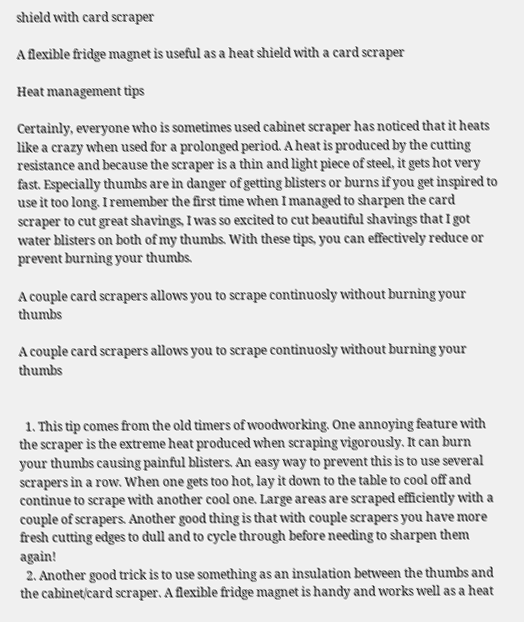shield with card scraper

A flexible fridge magnet is useful as a heat shield with a card scraper

Heat management tips

Certainly, everyone who is sometimes used cabinet scraper has noticed that it heats like a crazy when used for a prolonged period. A heat is produced by the cutting resistance and because the scraper is a thin and light piece of steel, it gets hot very fast. Especially thumbs are in danger of getting blisters or burns if you get inspired to use it too long. I remember the first time when I managed to sharpen the card scraper to cut great shavings, I was so excited to cut beautiful shavings that I got water blisters on both of my thumbs. With these tips, you can effectively reduce or prevent burning your thumbs.

A couple card scrapers allows you to scrape continuosly without burning your thumbs

A couple card scrapers allows you to scrape continuosly without burning your thumbs


  1. This tip comes from the old timers of woodworking. One annoying feature with the scraper is the extreme heat produced when scraping vigorously. It can burn your thumbs causing painful blisters. An easy way to prevent this is to use several scrapers in a row. When one gets too hot, lay it down to the table to cool off and continue to scrape with another cool one. Large areas are scraped efficiently with a couple of scrapers. Another good thing is that with couple scrapers you have more fresh cutting edges to dull and to cycle through before needing to sharpen them again!
  2. Another good trick is to use something as an insulation between the thumbs and the cabinet/card scraper. A flexible fridge magnet is handy and works well as a heat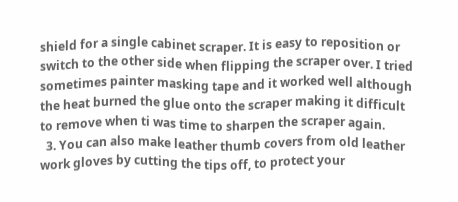shield for a single cabinet scraper. It is easy to reposition or switch to the other side when flipping the scraper over. I tried sometimes painter masking tape and it worked well although the heat burned the glue onto the scraper making it difficult to remove when ti was time to sharpen the scraper again.
  3. You can also make leather thumb covers from old leather work gloves by cutting the tips off, to protect your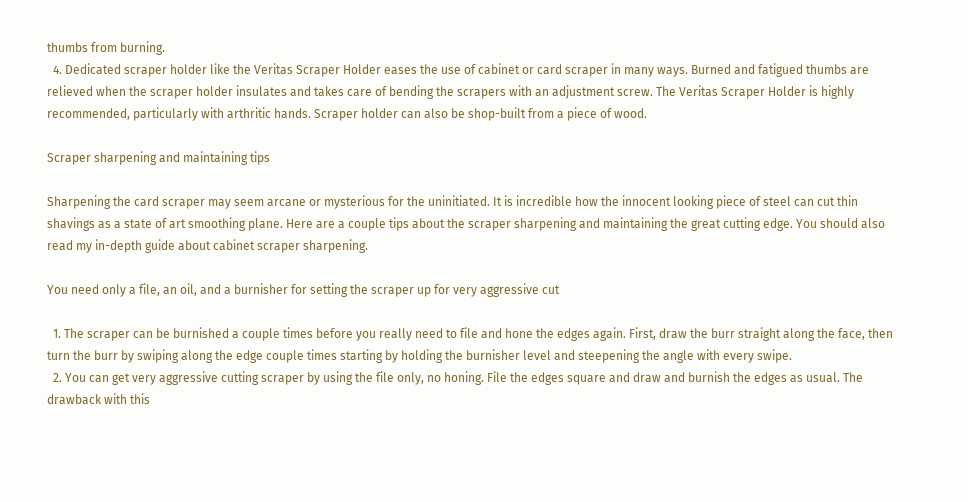thumbs from burning.
  4. Dedicated scraper holder like the Veritas Scraper Holder eases the use of cabinet or card scraper in many ways. Burned and fatigued thumbs are relieved when the scraper holder insulates and takes care of bending the scrapers with an adjustment screw. The Veritas Scraper Holder is highly recommended, particularly with arthritic hands. Scraper holder can also be shop-built from a piece of wood.

Scraper sharpening and maintaining tips

Sharpening the card scraper may seem arcane or mysterious for the uninitiated. It is incredible how the innocent looking piece of steel can cut thin shavings as a state of art smoothing plane. Here are a couple tips about the scraper sharpening and maintaining the great cutting edge. You should also read my in-depth guide about cabinet scraper sharpening.

You need only a file, an oil, and a burnisher for setting the scraper up for very aggressive cut

  1. The scraper can be burnished a couple times before you really need to file and hone the edges again. First, draw the burr straight along the face, then turn the burr by swiping along the edge couple times starting by holding the burnisher level and steepening the angle with every swipe.
  2. You can get very aggressive cutting scraper by using the file only, no honing. File the edges square and draw and burnish the edges as usual. The drawback with this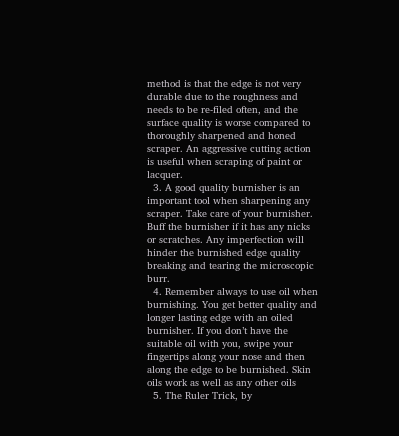method is that the edge is not very durable due to the roughness and needs to be re-filed often, and the surface quality is worse compared to thoroughly sharpened and honed scraper. An aggressive cutting action is useful when scraping of paint or lacquer.
  3. A good quality burnisher is an important tool when sharpening any scraper. Take care of your burnisher. Buff the burnisher if it has any nicks or scratches. Any imperfection will hinder the burnished edge quality breaking and tearing the microscopic burr.
  4. Remember always to use oil when burnishing. You get better quality and longer lasting edge with an oiled burnisher. If you don’t have the suitable oil with you, swipe your fingertips along your nose and then along the edge to be burnished. Skin oils work as well as any other oils
  5. The Ruler Trick, by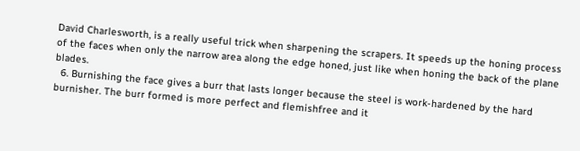David Charlesworth, is a really useful trick when sharpening the scrapers. It speeds up the honing process of the faces when only the narrow area along the edge honed, just like when honing the back of the plane blades.
  6. Burnishing the face gives a burr that lasts longer because the steel is work-hardened by the hard burnisher. The burr formed is more perfect and flemishfree and it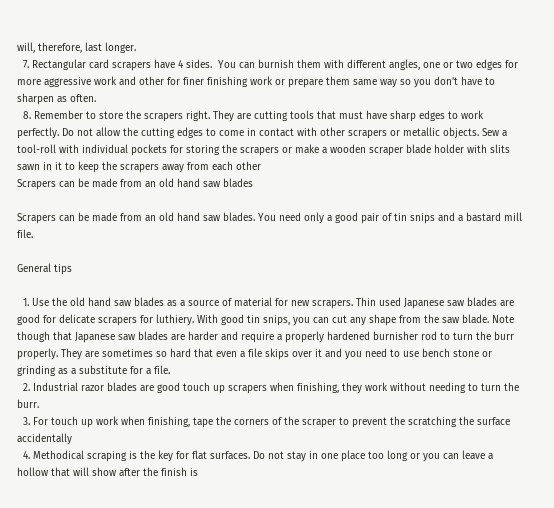will, therefore, last longer.
  7. Rectangular card scrapers have 4 sides.  You can burnish them with different angles, one or two edges for more aggressive work and other for finer finishing work or prepare them same way so you don’t have to sharpen as often.
  8. Remember to store the scrapers right. They are cutting tools that must have sharp edges to work perfectly. Do not allow the cutting edges to come in contact with other scrapers or metallic objects. Sew a tool-roll with individual pockets for storing the scrapers or make a wooden scraper blade holder with slits sawn in it to keep the scrapers away from each other
Scrapers can be made from an old hand saw blades

Scrapers can be made from an old hand saw blades. You need only a good pair of tin snips and a bastard mill file.

General tips

  1. Use the old hand saw blades as a source of material for new scrapers. Thin used Japanese saw blades are good for delicate scrapers for luthiery. With good tin snips, you can cut any shape from the saw blade. Note though that Japanese saw blades are harder and require a properly hardened burnisher rod to turn the burr properly. They are sometimes so hard that even a file skips over it and you need to use bench stone or grinding as a substitute for a file.
  2. Industrial razor blades are good touch up scrapers when finishing, they work without needing to turn the burr.
  3. For touch up work when finishing, tape the corners of the scraper to prevent the scratching the surface accidentally
  4. Methodical scraping is the key for flat surfaces. Do not stay in one place too long or you can leave a hollow that will show after the finish is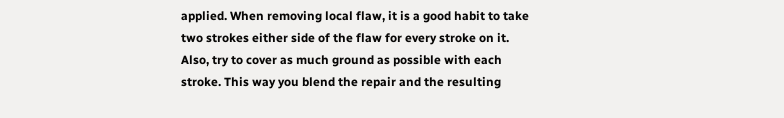applied. When removing local flaw, it is a good habit to take two strokes either side of the flaw for every stroke on it. Also, try to cover as much ground as possible with each stroke. This way you blend the repair and the resulting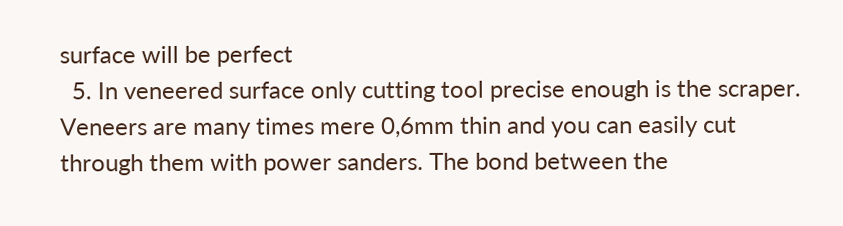surface will be perfect
  5. In veneered surface only cutting tool precise enough is the scraper. Veneers are many times mere 0,6mm thin and you can easily cut through them with power sanders. The bond between the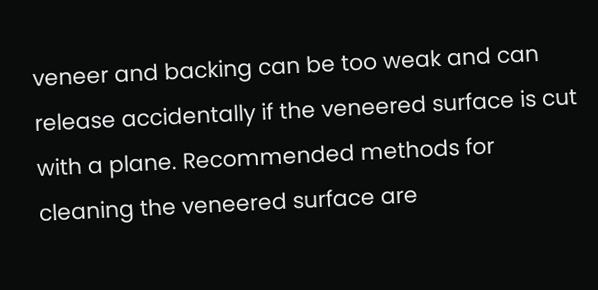veneer and backing can be too weak and can release accidentally if the veneered surface is cut with a plane. Recommended methods for cleaning the veneered surface are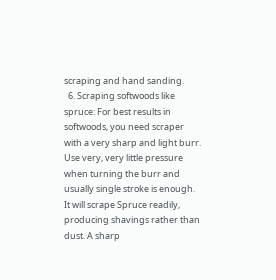scraping and hand sanding.
  6. Scraping softwoods like spruce: For best results in softwoods, you need scraper with a very sharp and light burr. Use very, very little pressure when turning the burr and usually single stroke is enough. It will scrape Spruce readily, producing shavings rather than dust. A sharp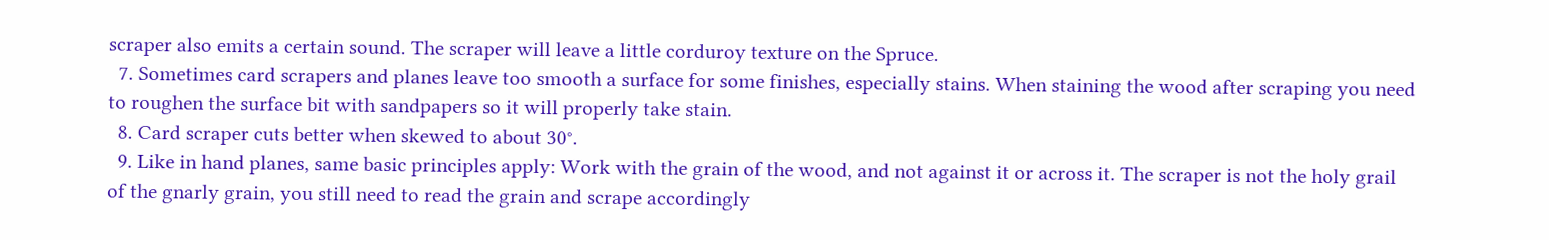scraper also emits a certain sound. The scraper will leave a little corduroy texture on the Spruce.
  7. Sometimes card scrapers and planes leave too smooth a surface for some finishes, especially stains. When staining the wood after scraping you need to roughen the surface bit with sandpapers so it will properly take stain.
  8. Card scraper cuts better when skewed to about 30°.
  9. Like in hand planes, same basic principles apply: Work with the grain of the wood, and not against it or across it. The scraper is not the holy grail of the gnarly grain, you still need to read the grain and scrape accordingly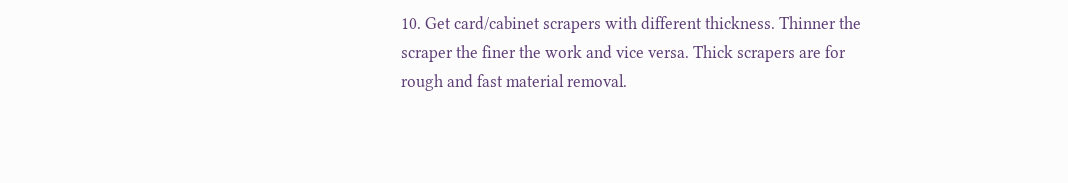10. Get card/cabinet scrapers with different thickness. Thinner the scraper the finer the work and vice versa. Thick scrapers are for rough and fast material removal.